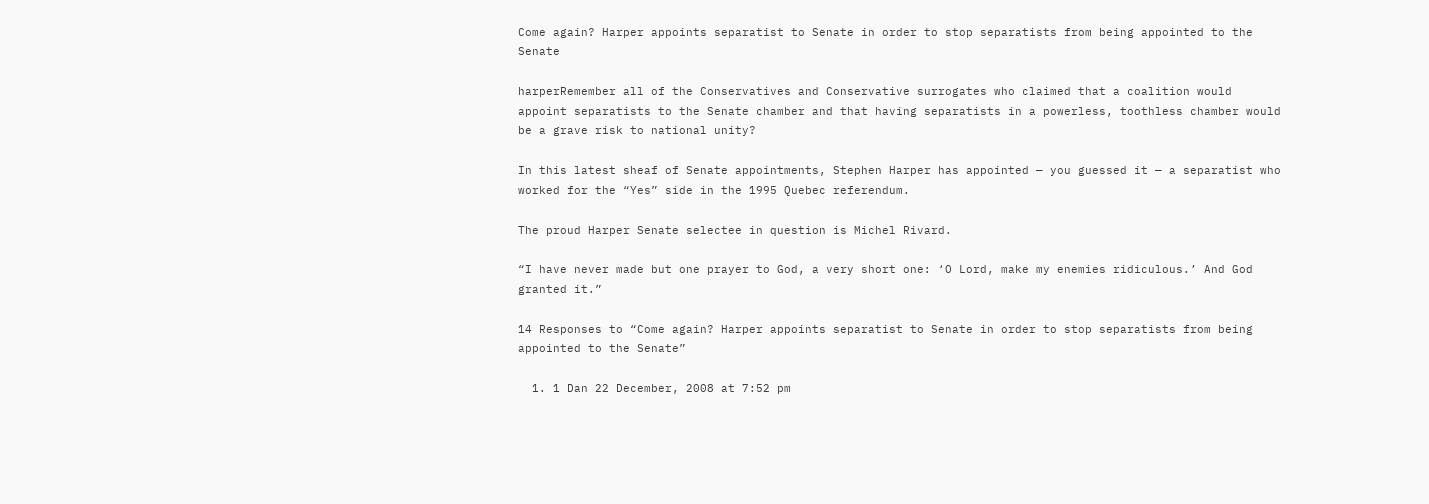Come again? Harper appoints separatist to Senate in order to stop separatists from being appointed to the Senate

harperRemember all of the Conservatives and Conservative surrogates who claimed that a coalition would appoint separatists to the Senate chamber and that having separatists in a powerless, toothless chamber would be a grave risk to national unity?

In this latest sheaf of Senate appointments, Stephen Harper has appointed — you guessed it — a separatist who worked for the “Yes” side in the 1995 Quebec referendum.

The proud Harper Senate selectee in question is Michel Rivard.

“I have never made but one prayer to God, a very short one: ‘O Lord, make my enemies ridiculous.’ And God granted it.”

14 Responses to “Come again? Harper appoints separatist to Senate in order to stop separatists from being appointed to the Senate”

  1. 1 Dan 22 December, 2008 at 7:52 pm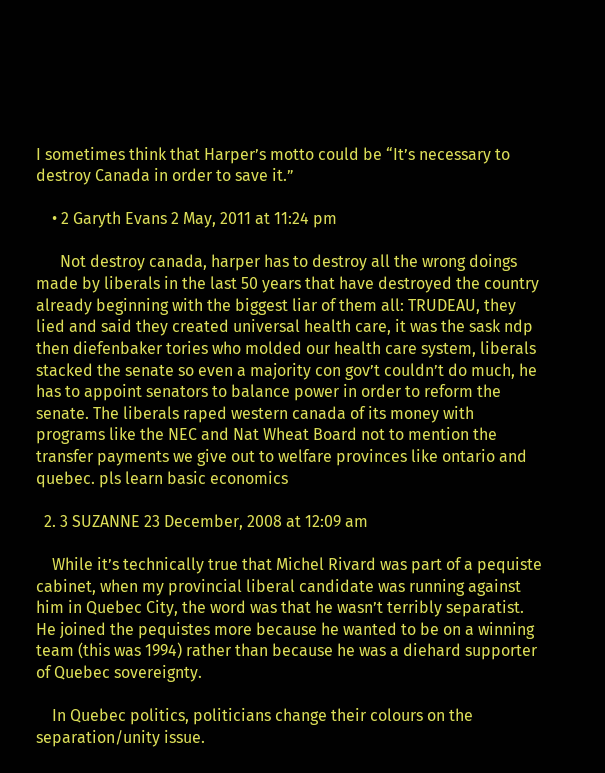I sometimes think that Harper’s motto could be “It’s necessary to destroy Canada in order to save it.”

    • 2 Garyth Evans 2 May, 2011 at 11:24 pm

      Not destroy canada, harper has to destroy all the wrong doings made by liberals in the last 50 years that have destroyed the country already beginning with the biggest liar of them all: TRUDEAU, they lied and said they created universal health care, it was the sask ndp then diefenbaker tories who molded our health care system, liberals stacked the senate so even a majority con gov’t couldn’t do much, he has to appoint senators to balance power in order to reform the senate. The liberals raped western canada of its money with programs like the NEC and Nat Wheat Board not to mention the transfer payments we give out to welfare provinces like ontario and quebec. pls learn basic economics

  2. 3 SUZANNE 23 December, 2008 at 12:09 am

    While it’s technically true that Michel Rivard was part of a pequiste cabinet, when my provincial liberal candidate was running against him in Quebec City, the word was that he wasn’t terribly separatist. He joined the pequistes more because he wanted to be on a winning team (this was 1994) rather than because he was a diehard supporter of Quebec sovereignty.

    In Quebec politics, politicians change their colours on the separation/unity issue.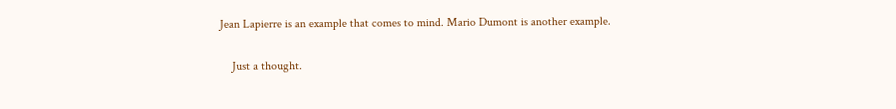Jean Lapierre is an example that comes to mind. Mario Dumont is another example.

    Just a thought.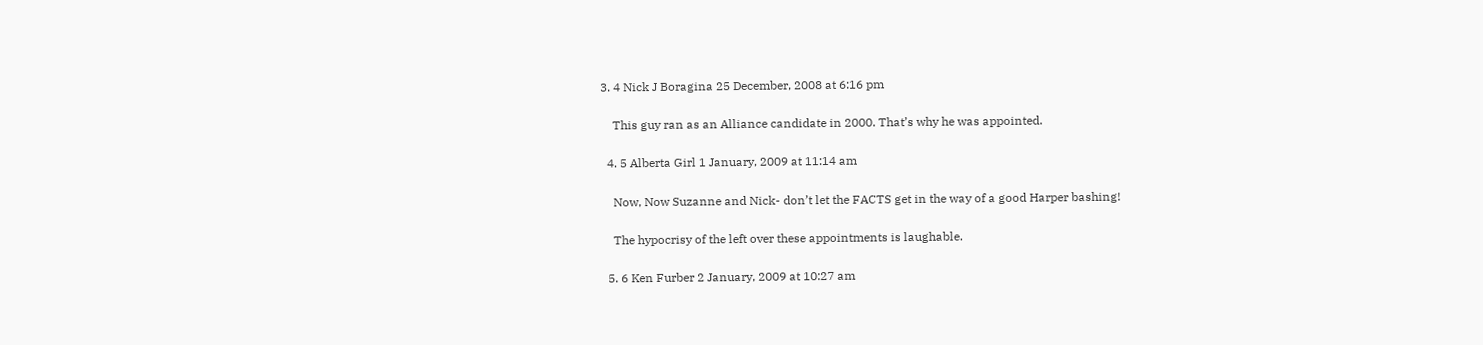3. 4 Nick J Boragina 25 December, 2008 at 6:16 pm

    This guy ran as an Alliance candidate in 2000. That’s why he was appointed.

  4. 5 Alberta Girl 1 January, 2009 at 11:14 am

    Now, Now Suzanne and Nick- don’t let the FACTS get in the way of a good Harper bashing!

    The hypocrisy of the left over these appointments is laughable.

  5. 6 Ken Furber 2 January, 2009 at 10:27 am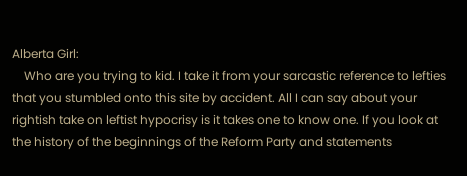Alberta Girl:
    Who are you trying to kid. I take it from your sarcastic reference to lefties that you stumbled onto this site by accident. All I can say about your rightish take on leftist hypocrisy is it takes one to know one. If you look at the history of the beginnings of the Reform Party and statements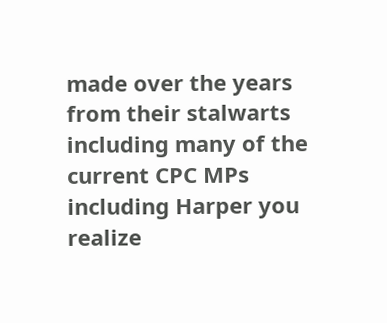made over the years from their stalwarts including many of the current CPC MPs including Harper you realize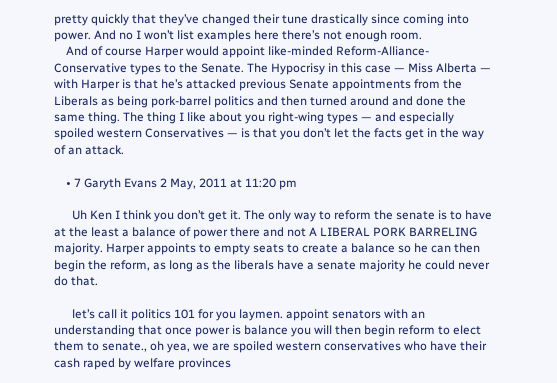pretty quickly that they’ve changed their tune drastically since coming into power. And no I won’t list examples here there’s not enough room.
    And of course Harper would appoint like-minded Reform-Alliance-Conservative types to the Senate. The Hypocrisy in this case — Miss Alberta — with Harper is that he’s attacked previous Senate appointments from the Liberals as being pork-barrel politics and then turned around and done the same thing. The thing I like about you right-wing types — and especially spoiled western Conservatives — is that you don’t let the facts get in the way of an attack.

    • 7 Garyth Evans 2 May, 2011 at 11:20 pm

      Uh Ken I think you don’t get it. The only way to reform the senate is to have at the least a balance of power there and not A LIBERAL PORK BARRELING majority. Harper appoints to empty seats to create a balance so he can then begin the reform, as long as the liberals have a senate majority he could never do that.

      let’s call it politics 101 for you laymen. appoint senators with an understanding that once power is balance you will then begin reform to elect them to senate., oh yea, we are spoiled western conservatives who have their cash raped by welfare provinces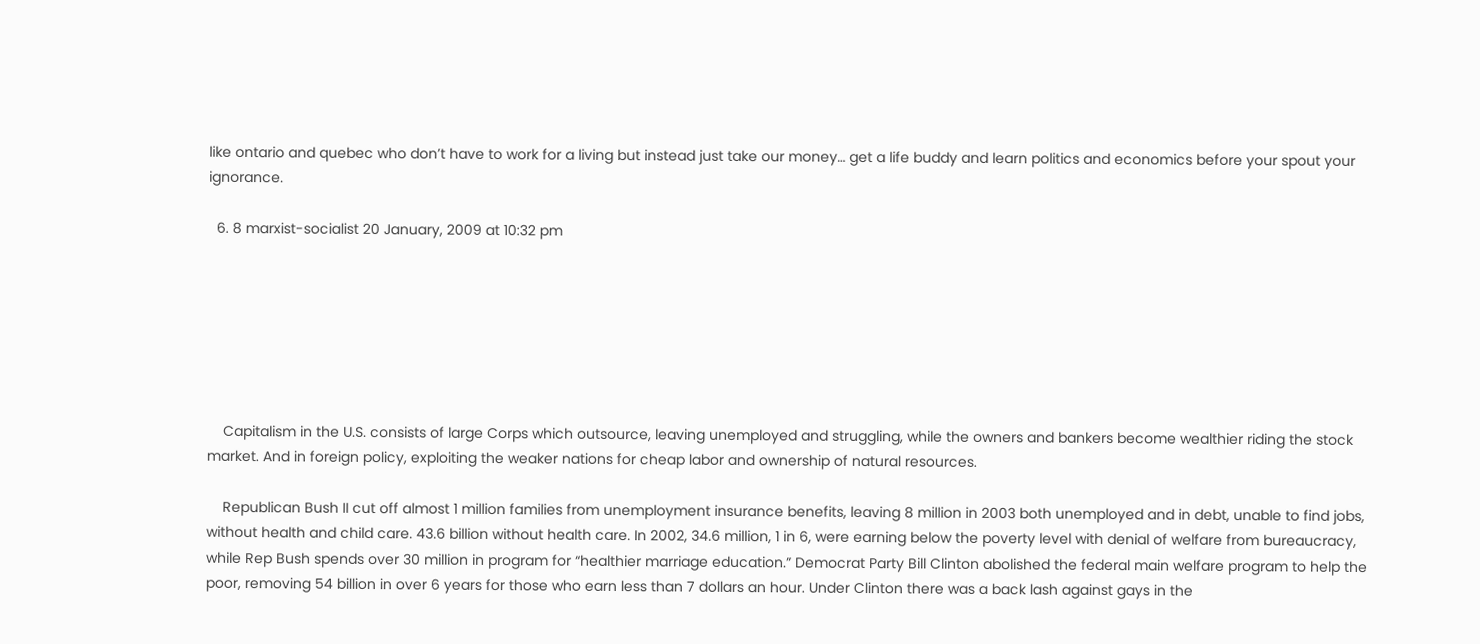like ontario and quebec who don’t have to work for a living but instead just take our money… get a life buddy and learn politics and economics before your spout your ignorance.

  6. 8 marxist-socialist 20 January, 2009 at 10:32 pm







    Capitalism in the U.S. consists of large Corps which outsource, leaving unemployed and struggling, while the owners and bankers become wealthier riding the stock market. And in foreign policy, exploiting the weaker nations for cheap labor and ownership of natural resources.

    Republican Bush II cut off almost 1 million families from unemployment insurance benefits, leaving 8 million in 2003 both unemployed and in debt, unable to find jobs, without health and child care. 43.6 billion without health care. In 2002, 34.6 million, 1 in 6, were earning below the poverty level with denial of welfare from bureaucracy, while Rep Bush spends over 30 million in program for “healthier marriage education.” Democrat Party Bill Clinton abolished the federal main welfare program to help the poor, removing 54 billion in over 6 years for those who earn less than 7 dollars an hour. Under Clinton there was a back lash against gays in the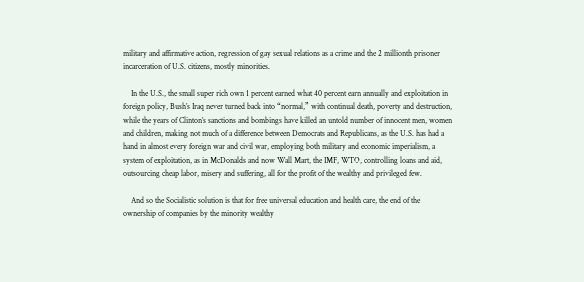military and affirmative action, regression of gay sexual relations as a crime and the 2 millionth prisoner incarceration of U.S. citizens, mostly minorities.

    In the U.S., the small super rich own 1 percent earned what 40 percent earn annually and exploitation in foreign policy, Bush’s Iraq never turned back into “normal,” with continual death, poverty and destruction, while the years of Clinton’s sanctions and bombings have killed an untold number of innocent men, women and children, making not much of a difference between Democrats and Republicans, as the U.S. has had a hand in almost every foreign war and civil war, employing both military and economic imperialism, a system of exploitation, as in McDonalds and now Wall Mart, the IMF, WTO, controlling loans and aid, outsourcing cheap labor, misery and suffering, all for the profit of the wealthy and privileged few.

    And so the Socialistic solution is that for free universal education and health care, the end of the ownership of companies by the minority wealthy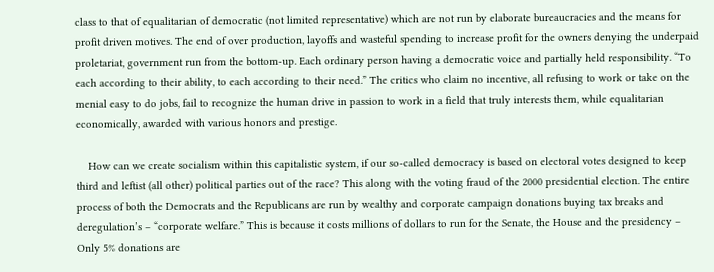class to that of equalitarian of democratic (not limited representative) which are not run by elaborate bureaucracies and the means for profit driven motives. The end of over production, layoffs and wasteful spending to increase profit for the owners denying the underpaid proletariat, government run from the bottom-up. Each ordinary person having a democratic voice and partially held responsibility. “To each according to their ability, to each according to their need.” The critics who claim no incentive, all refusing to work or take on the menial easy to do jobs, fail to recognize the human drive in passion to work in a field that truly interests them, while equalitarian economically, awarded with various honors and prestige.

    How can we create socialism within this capitalistic system, if our so-called democracy is based on electoral votes designed to keep third and leftist (all other) political parties out of the race? This along with the voting fraud of the 2000 presidential election. The entire process of both the Democrats and the Republicans are run by wealthy and corporate campaign donations buying tax breaks and deregulation’s – “corporate welfare.” This is because it costs millions of dollars to run for the Senate, the House and the presidency – Only 5% donations are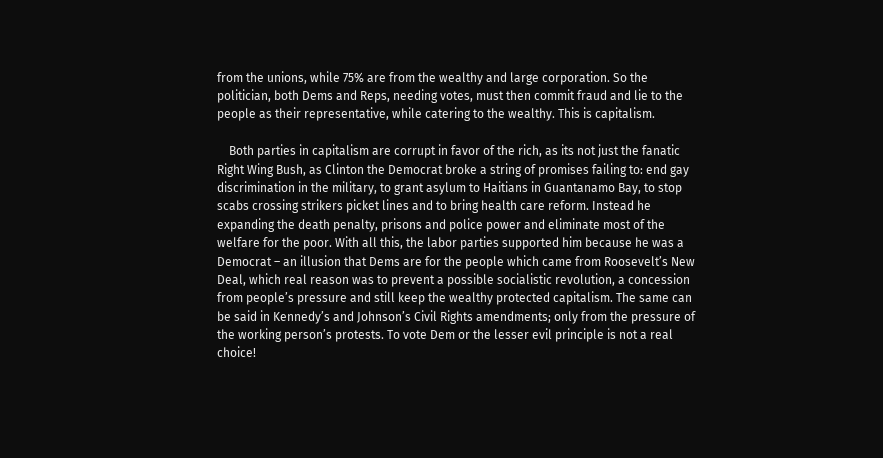from the unions, while 75% are from the wealthy and large corporation. So the politician, both Dems and Reps, needing votes, must then commit fraud and lie to the people as their representative, while catering to the wealthy. This is capitalism.

    Both parties in capitalism are corrupt in favor of the rich, as its not just the fanatic Right Wing Bush, as Clinton the Democrat broke a string of promises failing to: end gay discrimination in the military, to grant asylum to Haitians in Guantanamo Bay, to stop scabs crossing strikers picket lines and to bring health care reform. Instead he expanding the death penalty, prisons and police power and eliminate most of the welfare for the poor. With all this, the labor parties supported him because he was a Democrat – an illusion that Dems are for the people which came from Roosevelt’s New Deal, which real reason was to prevent a possible socialistic revolution, a concession from people’s pressure and still keep the wealthy protected capitalism. The same can be said in Kennedy’s and Johnson’s Civil Rights amendments; only from the pressure of the working person’s protests. To vote Dem or the lesser evil principle is not a real choice!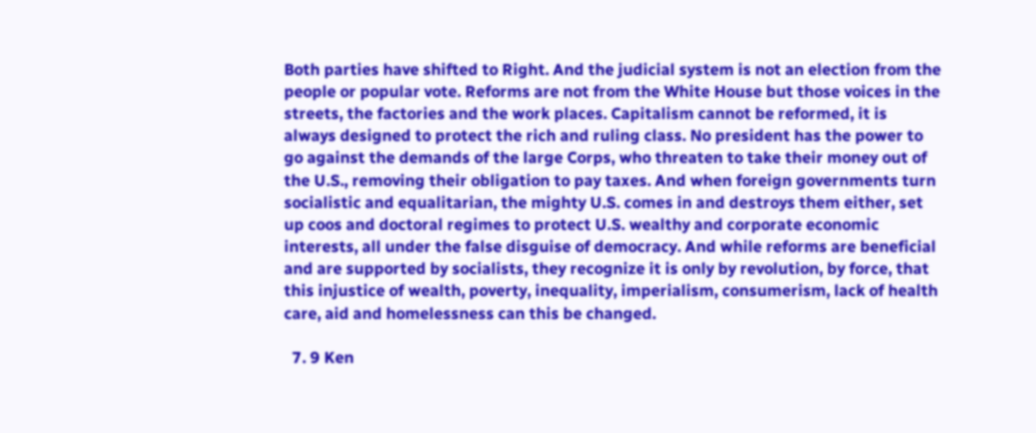Both parties have shifted to Right. And the judicial system is not an election from the people or popular vote. Reforms are not from the White House but those voices in the streets, the factories and the work places. Capitalism cannot be reformed, it is always designed to protect the rich and ruling class. No president has the power to go against the demands of the large Corps, who threaten to take their money out of the U.S., removing their obligation to pay taxes. And when foreign governments turn socialistic and equalitarian, the mighty U.S. comes in and destroys them either, set up coos and doctoral regimes to protect U.S. wealthy and corporate economic interests, all under the false disguise of democracy. And while reforms are beneficial and are supported by socialists, they recognize it is only by revolution, by force, that this injustice of wealth, poverty, inequality, imperialism, consumerism, lack of health care, aid and homelessness can this be changed.

  7. 9 Ken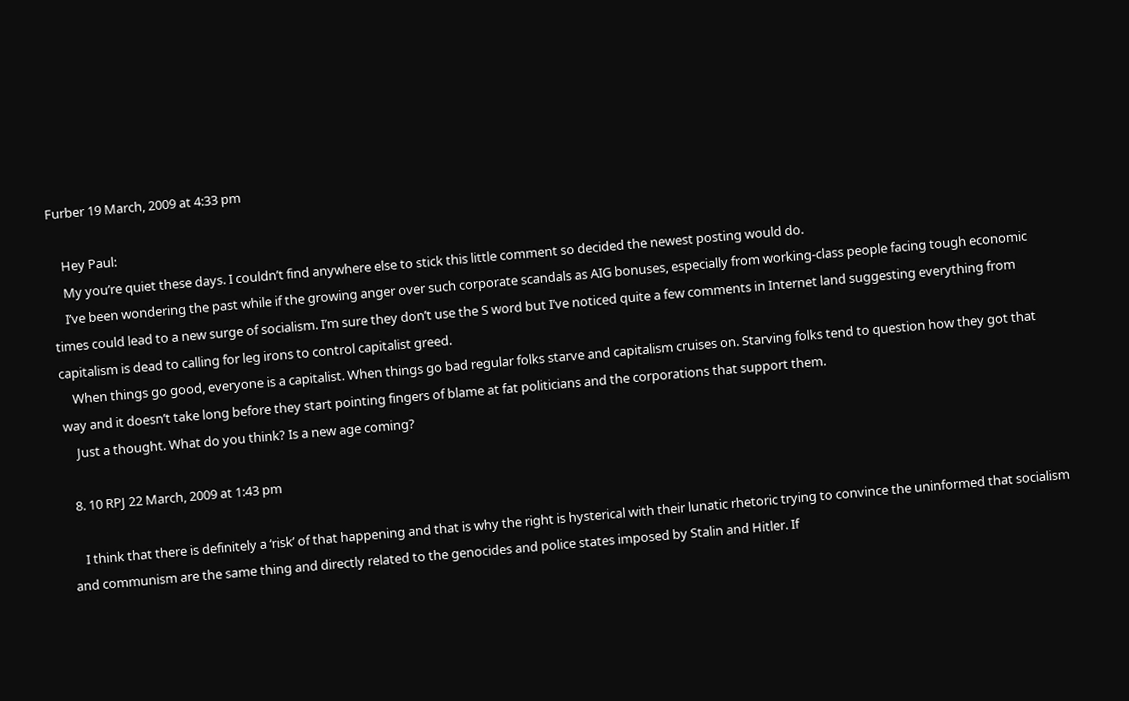Furber 19 March, 2009 at 4:33 pm

    Hey Paul:
    My you’re quiet these days. I couldn’t find anywhere else to stick this little comment so decided the newest posting would do.
    I’ve been wondering the past while if the growing anger over such corporate scandals as AIG bonuses, especially from working-class people facing tough economic times could lead to a new surge of socialism. I’m sure they don’t use the S word but I’ve noticed quite a few comments in Internet land suggesting everything from capitalism is dead to calling for leg irons to control capitalist greed.
    When things go good, everyone is a capitalist. When things go bad regular folks starve and capitalism cruises on. Starving folks tend to question how they got that way and it doesn’t take long before they start pointing fingers of blame at fat politicians and the corporations that support them.
    Just a thought. What do you think? Is a new age coming?

  8. 10 RPJ 22 March, 2009 at 1:43 pm

    I think that there is definitely a ‘risk’ of that happening and that is why the right is hysterical with their lunatic rhetoric trying to convince the uninformed that socialism and communism are the same thing and directly related to the genocides and police states imposed by Stalin and Hitler. If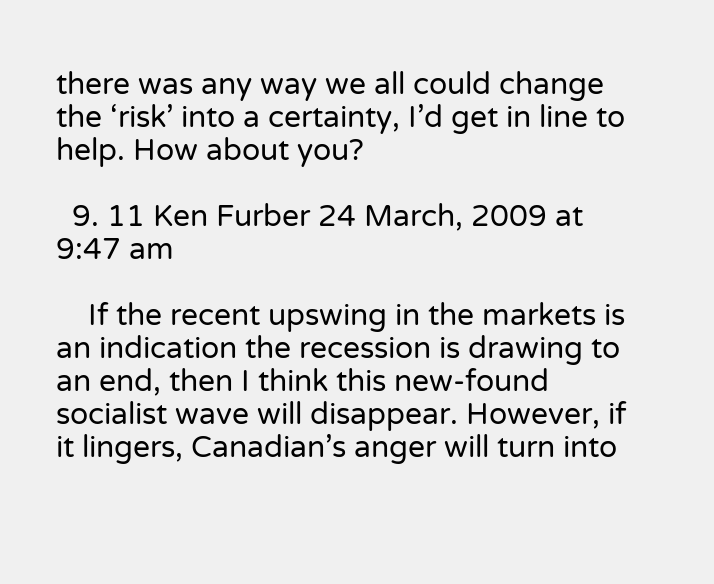there was any way we all could change the ‘risk’ into a certainty, I’d get in line to help. How about you?

  9. 11 Ken Furber 24 March, 2009 at 9:47 am

    If the recent upswing in the markets is an indication the recession is drawing to an end, then I think this new-found socialist wave will disappear. However, if it lingers, Canadian’s anger will turn into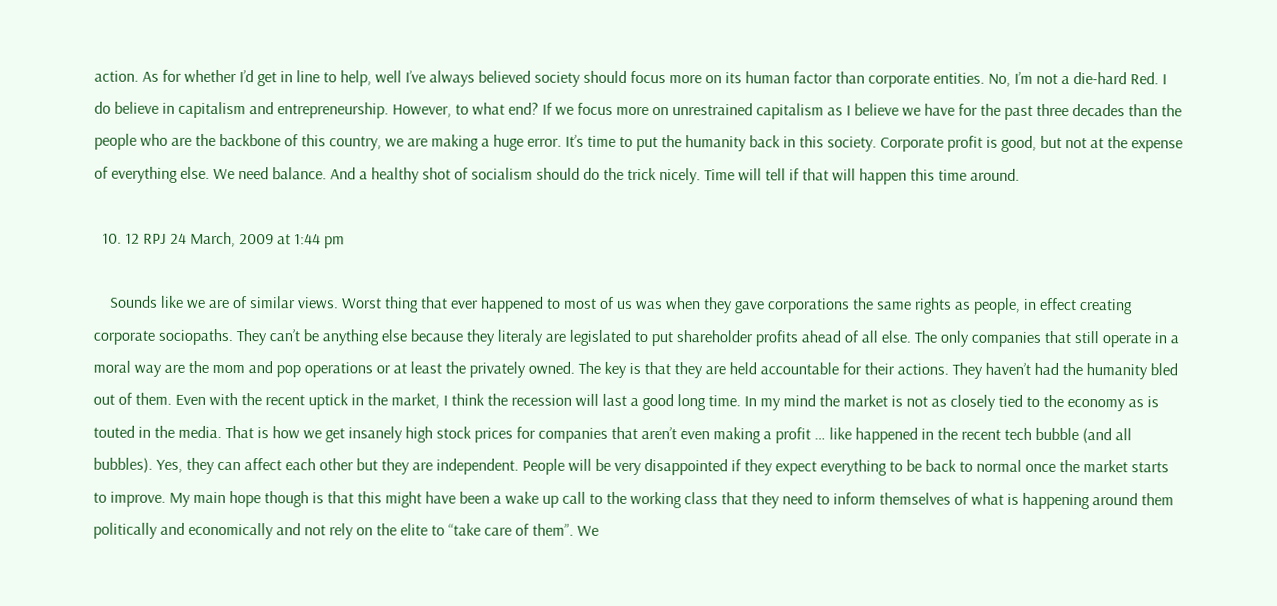action. As for whether I’d get in line to help, well I’ve always believed society should focus more on its human factor than corporate entities. No, I’m not a die-hard Red. I do believe in capitalism and entrepreneurship. However, to what end? If we focus more on unrestrained capitalism as I believe we have for the past three decades than the people who are the backbone of this country, we are making a huge error. It’s time to put the humanity back in this society. Corporate profit is good, but not at the expense of everything else. We need balance. And a healthy shot of socialism should do the trick nicely. Time will tell if that will happen this time around.

  10. 12 RPJ 24 March, 2009 at 1:44 pm

    Sounds like we are of similar views. Worst thing that ever happened to most of us was when they gave corporations the same rights as people, in effect creating corporate sociopaths. They can’t be anything else because they literaly are legislated to put shareholder profits ahead of all else. The only companies that still operate in a moral way are the mom and pop operations or at least the privately owned. The key is that they are held accountable for their actions. They haven’t had the humanity bled out of them. Even with the recent uptick in the market, I think the recession will last a good long time. In my mind the market is not as closely tied to the economy as is touted in the media. That is how we get insanely high stock prices for companies that aren’t even making a profit … like happened in the recent tech bubble (and all bubbles). Yes, they can affect each other but they are independent. People will be very disappointed if they expect everything to be back to normal once the market starts to improve. My main hope though is that this might have been a wake up call to the working class that they need to inform themselves of what is happening around them politically and economically and not rely on the elite to “take care of them”. We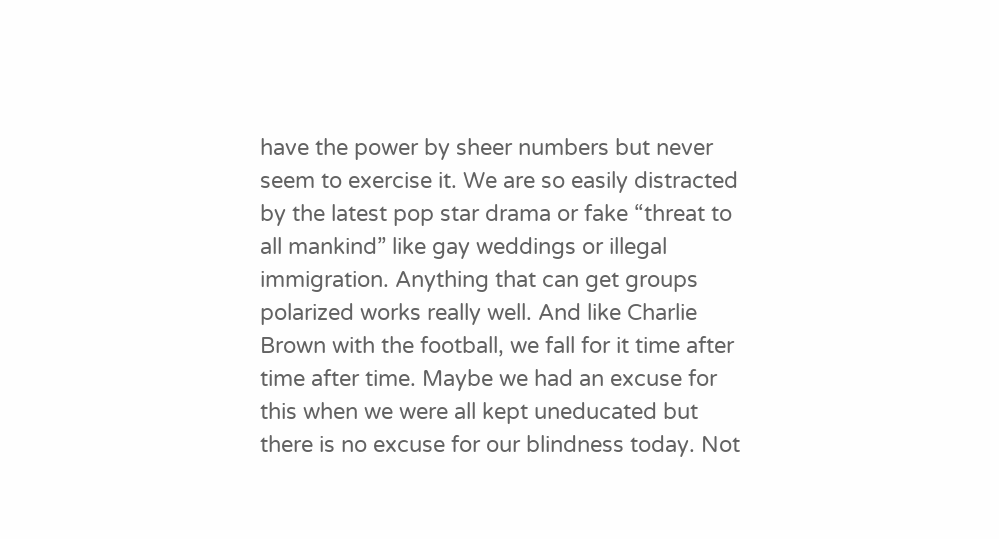have the power by sheer numbers but never seem to exercise it. We are so easily distracted by the latest pop star drama or fake “threat to all mankind” like gay weddings or illegal immigration. Anything that can get groups polarized works really well. And like Charlie Brown with the football, we fall for it time after time after time. Maybe we had an excuse for this when we were all kept uneducated but there is no excuse for our blindness today. Not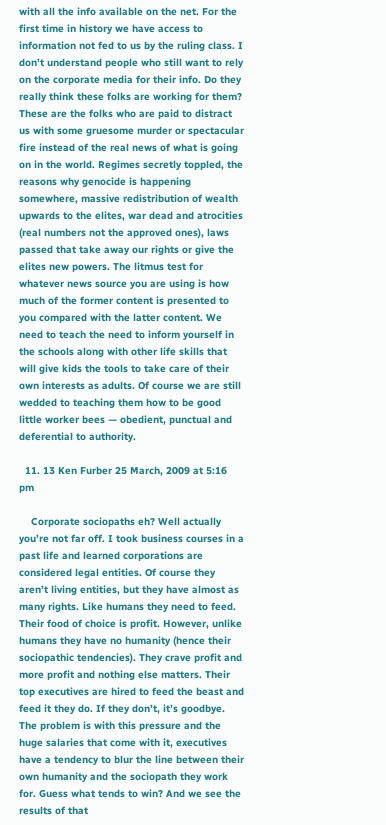with all the info available on the net. For the first time in history we have access to information not fed to us by the ruling class. I don’t understand people who still want to rely on the corporate media for their info. Do they really think these folks are working for them? These are the folks who are paid to distract us with some gruesome murder or spectacular fire instead of the real news of what is going on in the world. Regimes secretly toppled, the reasons why genocide is happening somewhere, massive redistribution of wealth upwards to the elites, war dead and atrocities (real numbers not the approved ones), laws passed that take away our rights or give the elites new powers. The litmus test for whatever news source you are using is how much of the former content is presented to you compared with the latter content. We need to teach the need to inform yourself in the schools along with other life skills that will give kids the tools to take care of their own interests as adults. Of course we are still wedded to teaching them how to be good little worker bees — obedient, punctual and deferential to authority.

  11. 13 Ken Furber 25 March, 2009 at 5:16 pm

    Corporate sociopaths eh? Well actually you’re not far off. I took business courses in a past life and learned corporations are considered legal entities. Of course they aren’t living entities, but they have almost as many rights. Like humans they need to feed. Their food of choice is profit. However, unlike humans they have no humanity (hence their sociopathic tendencies). They crave profit and more profit and nothing else matters. Their top executives are hired to feed the beast and feed it they do. If they don’t, it’s goodbye. The problem is with this pressure and the huge salaries that come with it, executives have a tendency to blur the line between their own humanity and the sociopath they work for. Guess what tends to win? And we see the results of that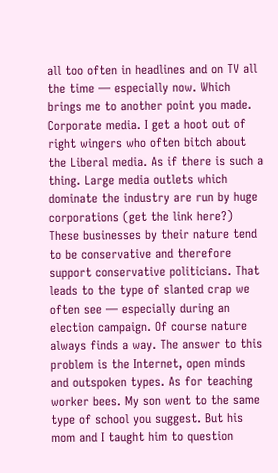all too often in headlines and on TV all the time — especially now. Which brings me to another point you made. Corporate media. I get a hoot out of right wingers who often bitch about the Liberal media. As if there is such a thing. Large media outlets which dominate the industry are run by huge corporations (get the link here?) These businesses by their nature tend to be conservative and therefore support conservative politicians. That leads to the type of slanted crap we often see — especially during an election campaign. Of course nature always finds a way. The answer to this problem is the Internet, open minds and outspoken types. As for teaching worker bees. My son went to the same type of school you suggest. But his mom and I taught him to question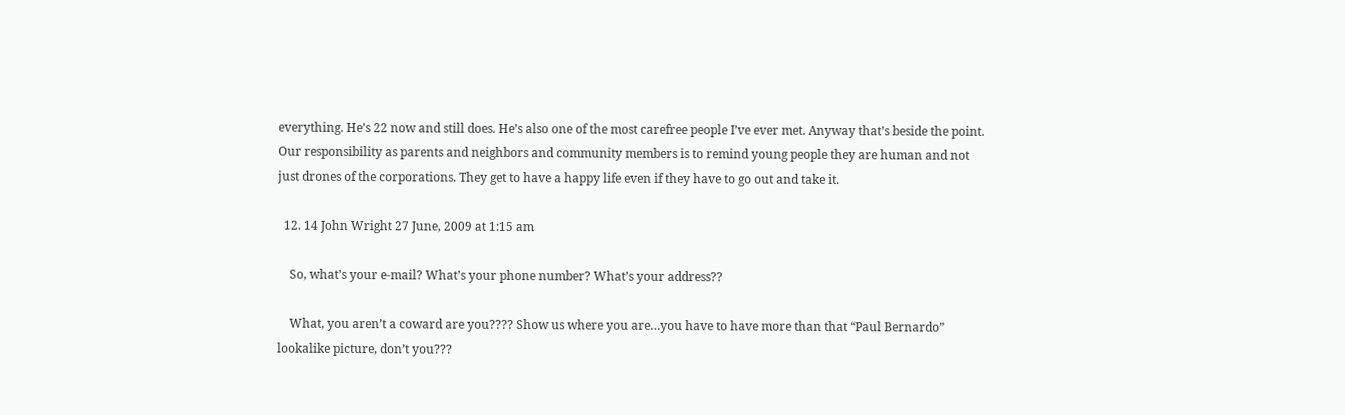everything. He’s 22 now and still does. He’s also one of the most carefree people I’ve ever met. Anyway that’s beside the point. Our responsibility as parents and neighbors and community members is to remind young people they are human and not just drones of the corporations. They get to have a happy life even if they have to go out and take it.

  12. 14 John Wright 27 June, 2009 at 1:15 am

    So, what’s your e-mail? What’s your phone number? What’s your address??

    What, you aren’t a coward are you???? Show us where you are…you have to have more than that “Paul Bernardo” lookalike picture, don’t you???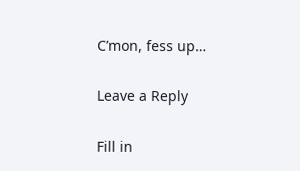C’mon, fess up…

Leave a Reply

Fill in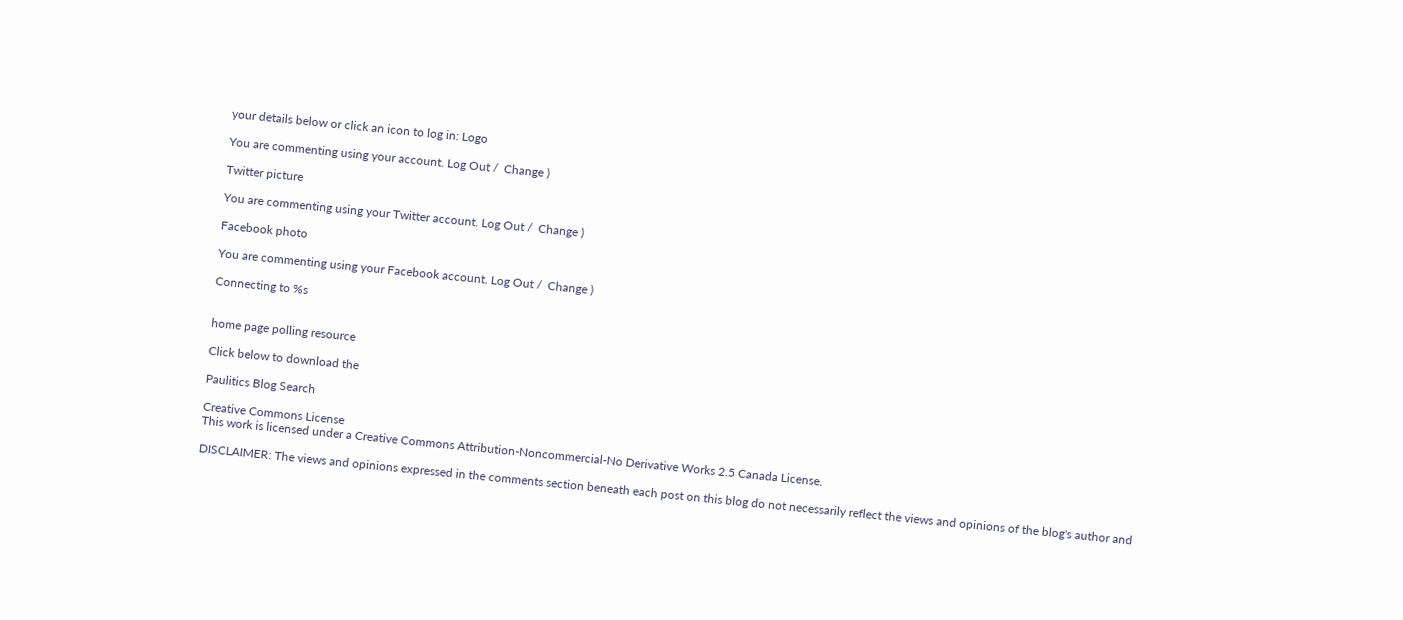your details below or click an icon to log in: Logo

You are commenting using your account. Log Out /  Change )

Twitter picture

You are commenting using your Twitter account. Log Out /  Change )

Facebook photo

You are commenting using your Facebook account. Log Out /  Change )

Connecting to %s


home page polling resource

Click below to download the

Paulitics Blog Search

Creative Commons License
This work is licensed under a Creative Commons Attribution-Noncommercial-No Derivative Works 2.5 Canada License.

DISCLAIMER: The views and opinions expressed in the comments section beneath each post on this blog do not necessarily reflect the views and opinions of the blog's author and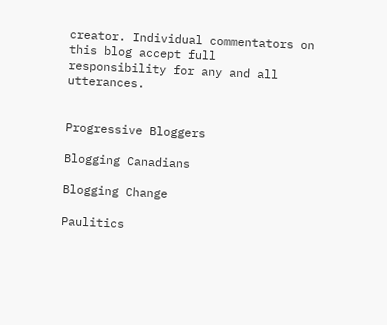creator. Individual commentators on this blog accept full responsibility for any and all utterances.


Progressive Bloggers

Blogging Canadians

Blogging Change

Paulitics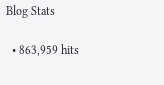Blog Stats

  • 863,959 hits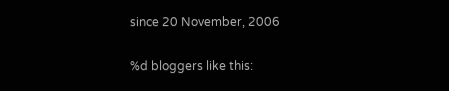since 20 November, 2006

%d bloggers like this: